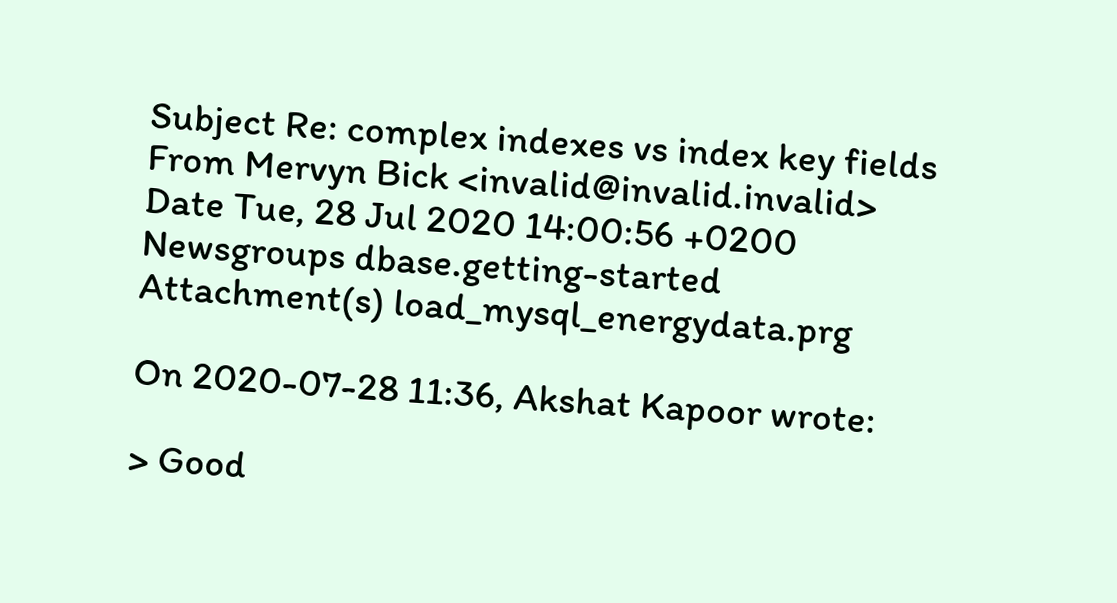Subject Re: complex indexes vs index key fields
From Mervyn Bick <invalid@invalid.invalid>
Date Tue, 28 Jul 2020 14:00:56 +0200
Newsgroups dbase.getting-started
Attachment(s) load_mysql_energydata.prg

On 2020-07-28 11:36, Akshat Kapoor wrote:

> Good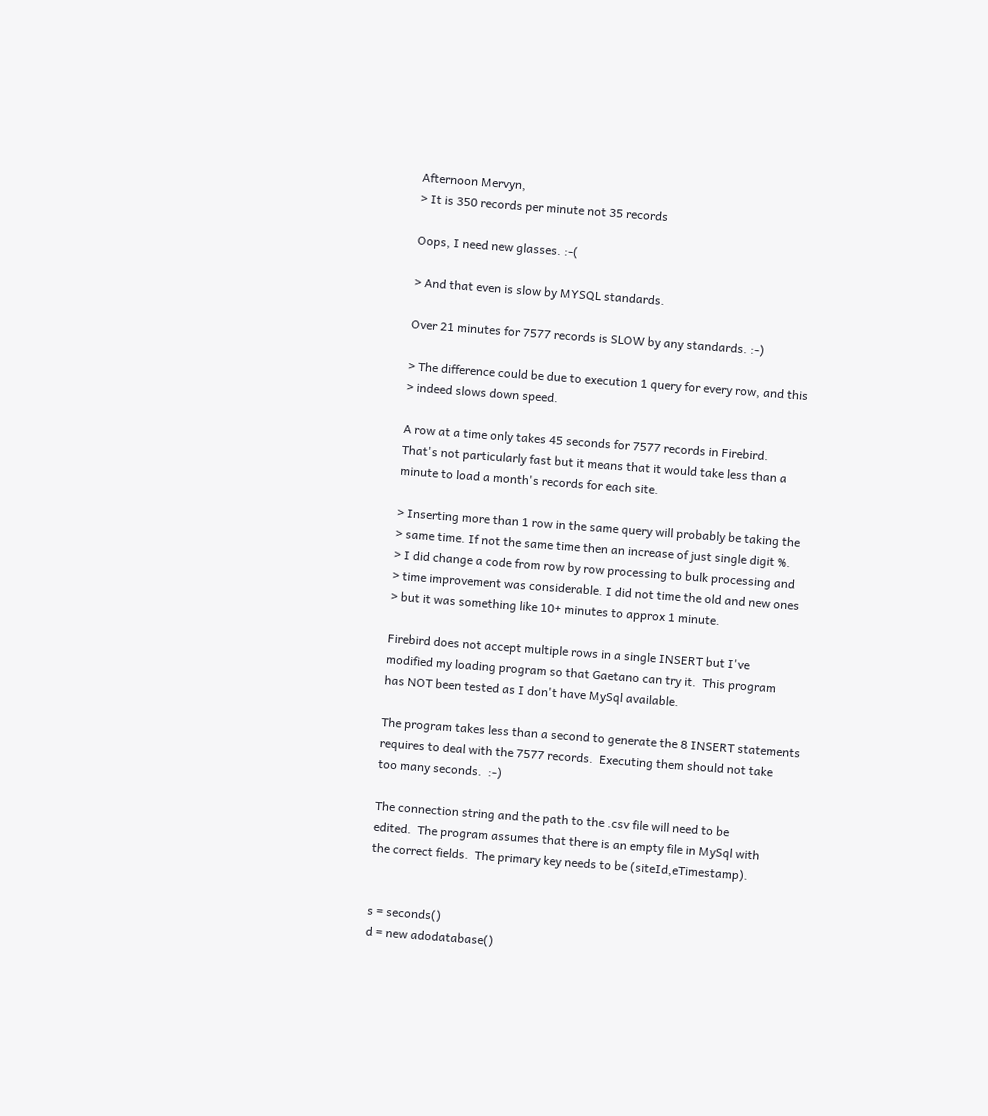Afternoon Mervyn,
> It is 350 records per minute not 35 records

Oops, I need new glasses. :-(

> And that even is slow by MYSQL standards.

Over 21 minutes for 7577 records is SLOW by any standards. :-)

> The difference could be due to execution 1 query for every row, and this
> indeed slows down speed.

A row at a time only takes 45 seconds for 7577 records in Firebird.
That's not particularly fast but it means that it would take less than a
minute to load a month's records for each site.

> Inserting more than 1 row in the same query will probably be taking the
> same time. If not the same time then an increase of just single digit %.
> I did change a code from row by row processing to bulk processing and
> time improvement was considerable. I did not time the old and new ones
> but it was something like 10+ minutes to approx 1 minute.

Firebird does not accept multiple rows in a single INSERT but I've
modified my loading program so that Gaetano can try it.  This program
has NOT been tested as I don't have MySql available.

The program takes less than a second to generate the 8 INSERT statements
requires to deal with the 7577 records.  Executing them should not take
too many seconds.  :-)

The connection string and the path to the .csv file will need to be
edited.  The program assumes that there is an empty file in MySql with
the correct fields.  The primary key needs to be (siteId,eTimestamp).


s = seconds()
d = new adodatabase()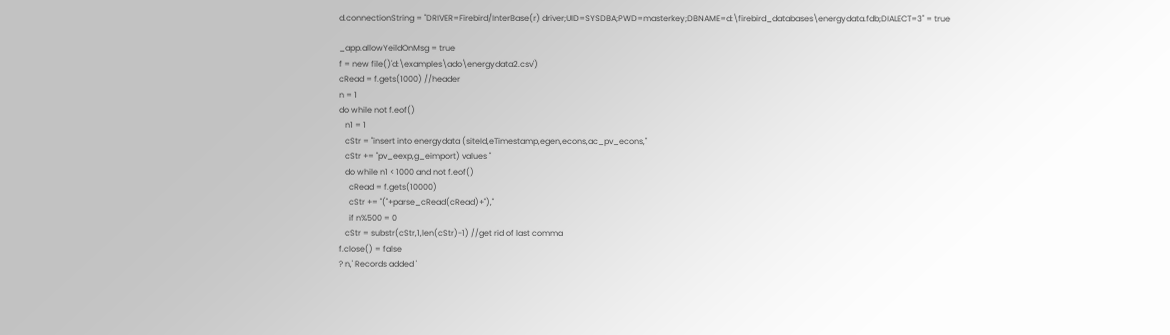d.connectionString = "DRIVER=Firebird/InterBase(r) driver;UID=SYSDBA;PWD=masterkey;DBNAME=d:\firebird_databases\energydata.fdb;DIALECT=3" = true

_app.allowYeildOnMsg = true
f = new file()'d:\examples\ado\energydata2.csv')
cRead = f.gets(1000) //header
n = 1
do while not f.eof()
   n1 = 1
   cStr = "insert into energydata (siteId,eTimestamp,egen,econs,ac_pv_econs,"
   cStr += "pv_eexp,g_eimport) values "
   do while n1 < 1000 and not f.eof()
     cRead = f.gets(10000)
     cStr += "("+parse_cRead(cRead)+"),"
     if n%500 = 0
   cStr = substr(cStr,1,len(cStr)-1) //get rid of last comma
f.close() = false
? n,' Records added '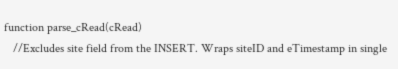function parse_cRead(cRead)
   //Excludes site field from the INSERT. Wraps siteID and eTimestamp in single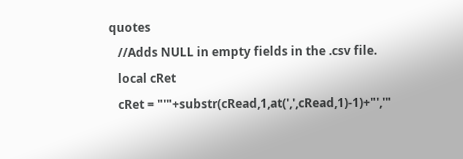quotes
   //Adds NULL in empty fields in the .csv file.
   local cRet
   cRet = "'"+substr(cRead,1,at(',',cRead,1)-1)+"','"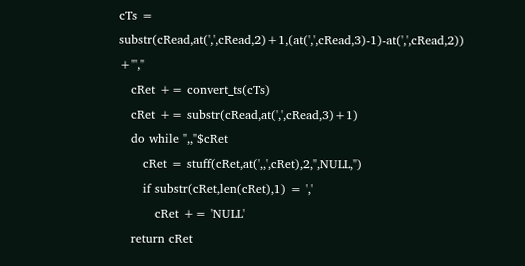cTs = substr(cRead,at(',',cRead,2)+1,(at(',',cRead,3)-1)-at(',',cRead,2))  +"',"
   cRet += convert_ts(cTs)
   cRet += substr(cRead,at(',',cRead,3)+1)
   do while ",,"$cRet
      cRet = stuff(cRet,at(',,',cRet),2,",NULL,")
      if substr(cRet,len(cRet),1) = ','
         cRet += 'NULL'
   return cRet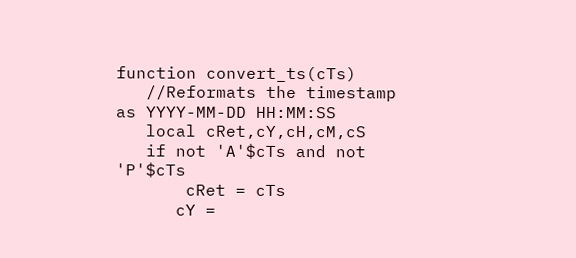function convert_ts(cTs)
   //Reformats the timestamp as YYYY-MM-DD HH:MM:SS
   local cRet,cY,cH,cM,cS
   if not 'A'$cTs and not 'P'$cTs
       cRet = cTs
      cY =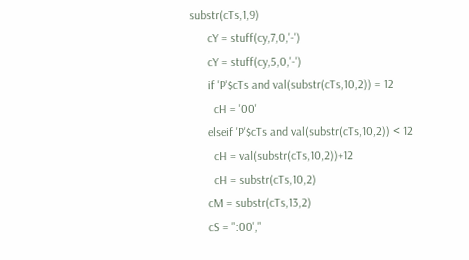substr(cTs,1,9)
      cY = stuff(cy,7,0,'-')
      cY = stuff(cy,5,0,'-')
      if 'P'$cTs and val(substr(cTs,10,2)) = 12
        cH = '00'
      elseif 'P'$cTs and val(substr(cTs,10,2)) < 12
        cH = val(substr(cTs,10,2))+12
        cH = substr(cTs,10,2)
      cM = substr(cTs,13,2)
      cS = ":00',"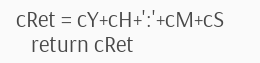cRet = cY+cH+':'+cM+cS
   return cRet